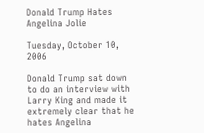Donald Trump Hates Angelina Jolie

Tuesday, October 10, 2006

Donald Trump sat down to do an interview with Larry King and made it extremely clear that he hates Angelina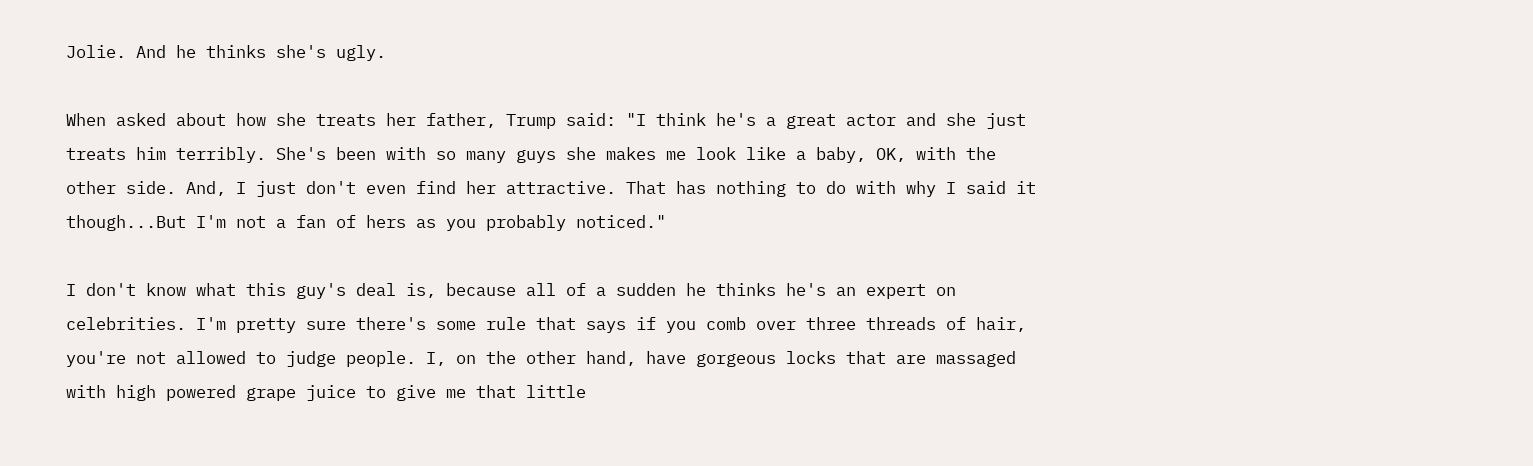Jolie. And he thinks she's ugly.

When asked about how she treats her father, Trump said: "I think he's a great actor and she just treats him terribly. She's been with so many guys she makes me look like a baby, OK, with the other side. And, I just don't even find her attractive. That has nothing to do with why I said it though...But I'm not a fan of hers as you probably noticed."

I don't know what this guy's deal is, because all of a sudden he thinks he's an expert on celebrities. I'm pretty sure there's some rule that says if you comb over three threads of hair, you're not allowed to judge people. I, on the other hand, have gorgeous locks that are massaged with high powered grape juice to give me that little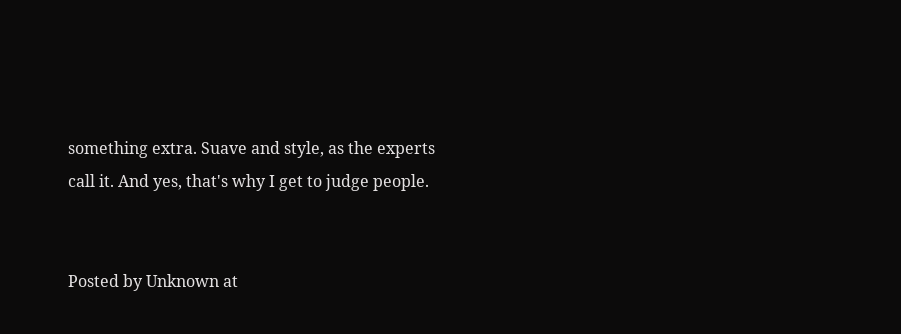something extra. Suave and style, as the experts call it. And yes, that's why I get to judge people.


Posted by Unknown at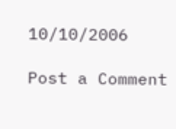10/10/2006

Post a Comment